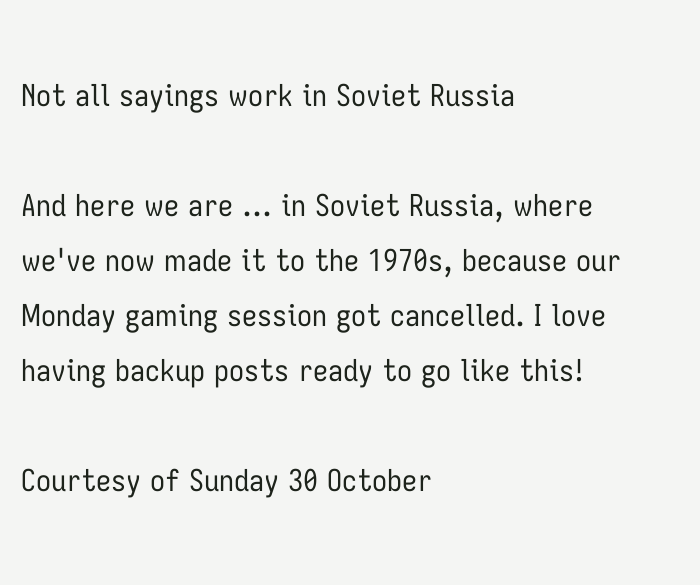Not all sayings work in Soviet Russia

And here we are ... in Soviet Russia, where we've now made it to the 1970s, because our Monday gaming session got cancelled. I love having backup posts ready to go like this!

Courtesy of Sunday 30 October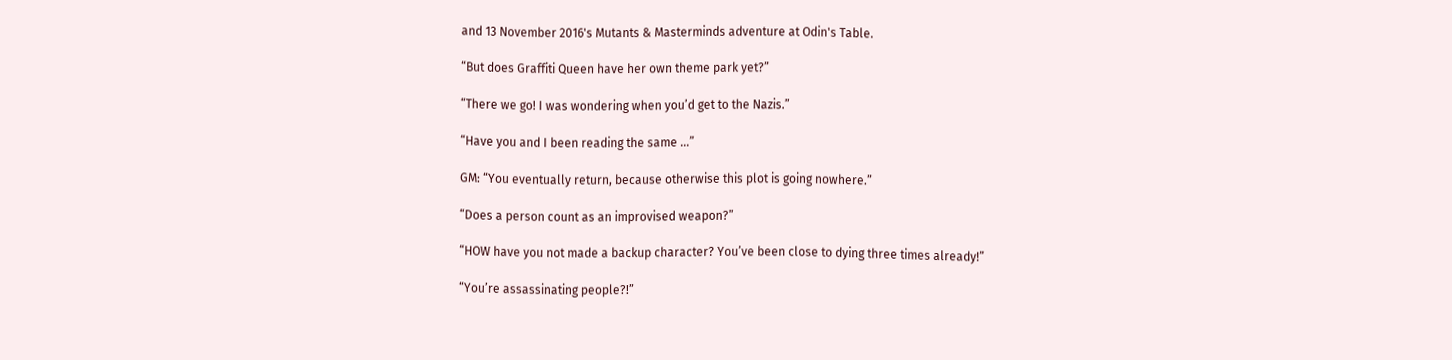and 13 November 2016's Mutants & Masterminds adventure at Odin's Table.

“But does Graffiti Queen have her own theme park yet?”

“There we go! I was wondering when you’d get to the Nazis.”

“Have you and I been reading the same …”

GM: “You eventually return, because otherwise this plot is going nowhere.”

“Does a person count as an improvised weapon?”

“HOW have you not made a backup character? You’ve been close to dying three times already!”

“You’re assassinating people?!”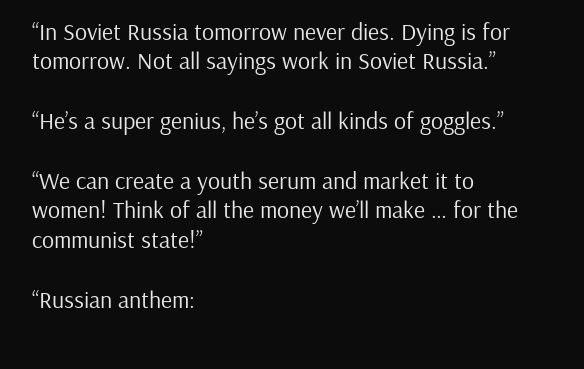“In Soviet Russia tomorrow never dies. Dying is for tomorrow. Not all sayings work in Soviet Russia.”

“He’s a super genius, he’s got all kinds of goggles.”

“We can create a youth serum and market it to women! Think of all the money we’ll make … for the communist state!”

“Russian anthem: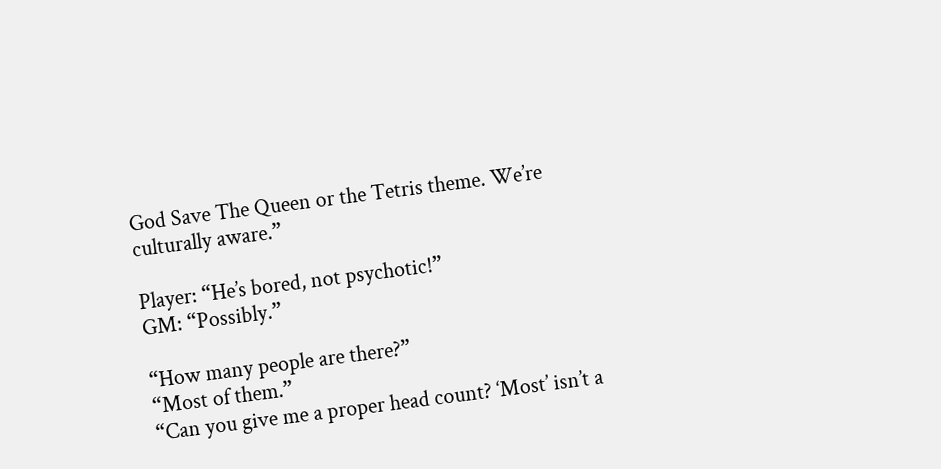God Save The Queen or the Tetris theme. We’re culturally aware.”

Player: “He’s bored, not psychotic!”
GM: “Possibly.”

“How many people are there?”
“Most of them.”
“Can you give me a proper head count? ‘Most’ isn’t a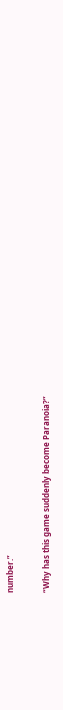number.”

“Why has this game suddenly become Paranoia?”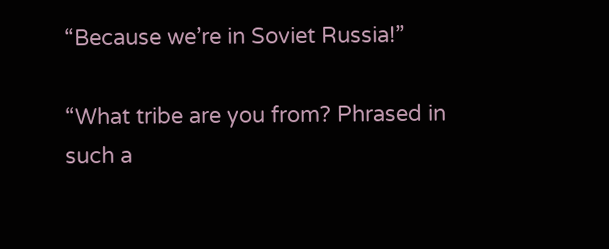“Because we’re in Soviet Russia!”

“What tribe are you from? Phrased in such a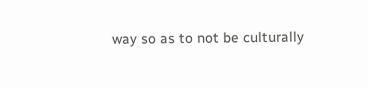way so as to not be culturally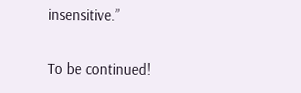insensitive.”

To be continued!